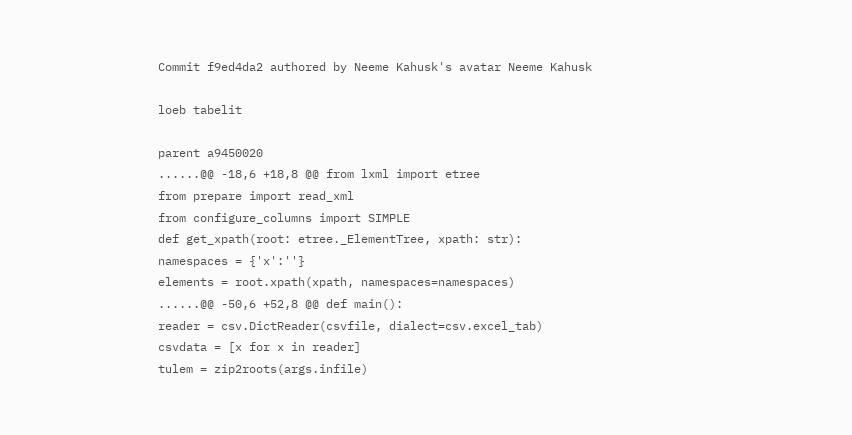Commit f9ed4da2 authored by Neeme Kahusk's avatar Neeme Kahusk

loeb tabelit

parent a9450020
......@@ -18,6 +18,8 @@ from lxml import etree
from prepare import read_xml
from configure_columns import SIMPLE
def get_xpath(root: etree._ElementTree, xpath: str):
namespaces = {'x':''}
elements = root.xpath(xpath, namespaces=namespaces)
......@@ -50,6 +52,8 @@ def main():
reader = csv.DictReader(csvfile, dialect=csv.excel_tab)
csvdata = [x for x in reader]
tulem = zip2roots(args.infile)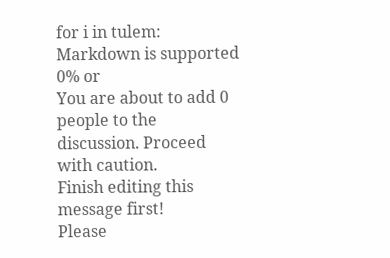for i in tulem:
Markdown is supported
0% or
You are about to add 0 people to the discussion. Proceed with caution.
Finish editing this message first!
Please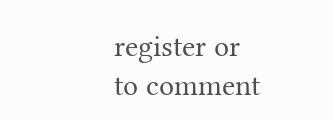register or to comment